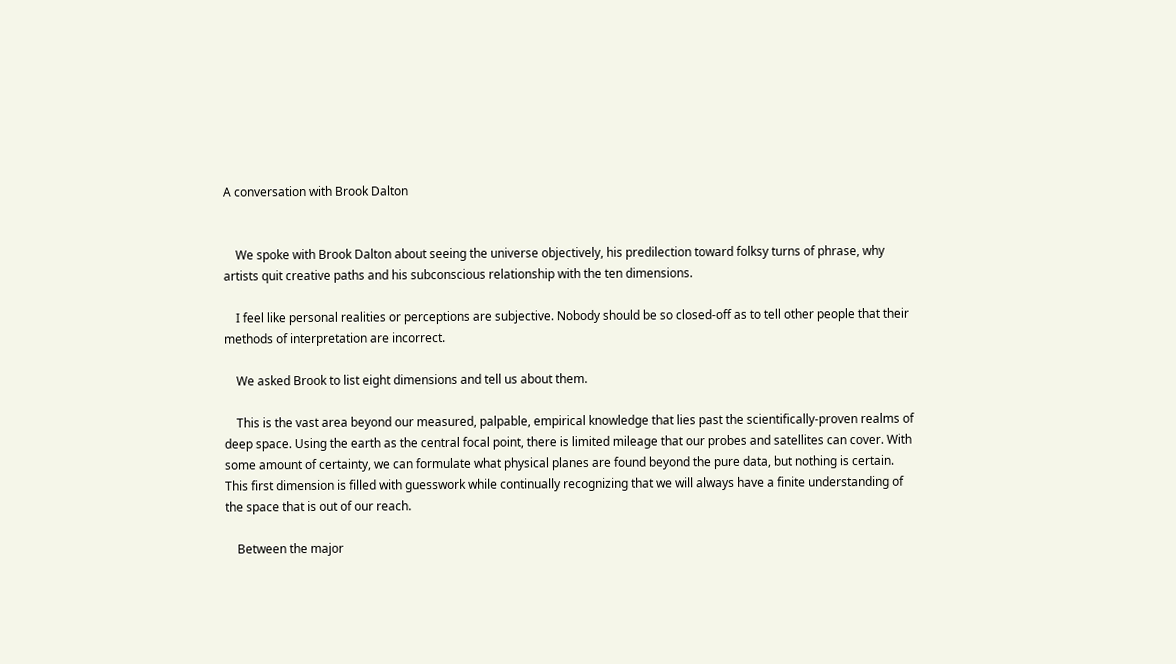A conversation with Brook Dalton


    We spoke with Brook Dalton about seeing the universe objectively, his predilection toward folksy turns of phrase, why artists quit creative paths and his subconscious relationship with the ten dimensions.

    I feel like personal realities or perceptions are subjective. Nobody should be so closed-off as to tell other people that their methods of interpretation are incorrect.

    We asked Brook to list eight dimensions and tell us about them.

    This is the vast area beyond our measured, palpable, empirical knowledge that lies past the scientifically-proven realms of deep space. Using the earth as the central focal point, there is limited mileage that our probes and satellites can cover. With some amount of certainty, we can formulate what physical planes are found beyond the pure data, but nothing is certain. This first dimension is filled with guesswork while continually recognizing that we will always have a finite understanding of the space that is out of our reach.

    Between the major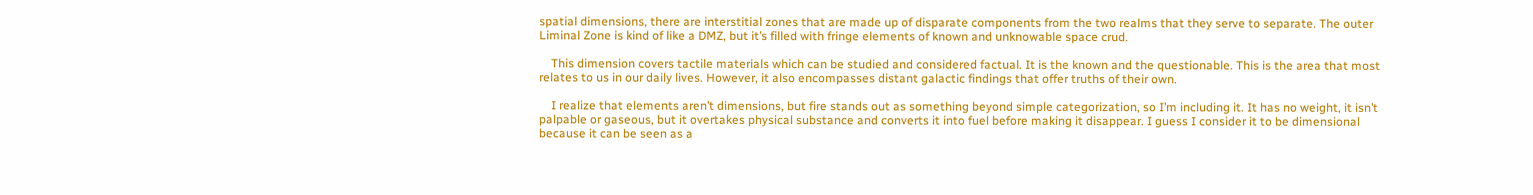spatial dimensions, there are interstitial zones that are made up of disparate components from the two realms that they serve to separate. The outer Liminal Zone is kind of like a DMZ, but it’s filled with fringe elements of known and unknowable space crud.

    This dimension covers tactile materials which can be studied and considered factual. It is the known and the questionable. This is the area that most relates to us in our daily lives. However, it also encompasses distant galactic findings that offer truths of their own.

    I realize that elements aren’t dimensions, but fire stands out as something beyond simple categorization, so I’m including it. It has no weight, it isn’t palpable or gaseous, but it overtakes physical substance and converts it into fuel before making it disappear. I guess I consider it to be dimensional because it can be seen as a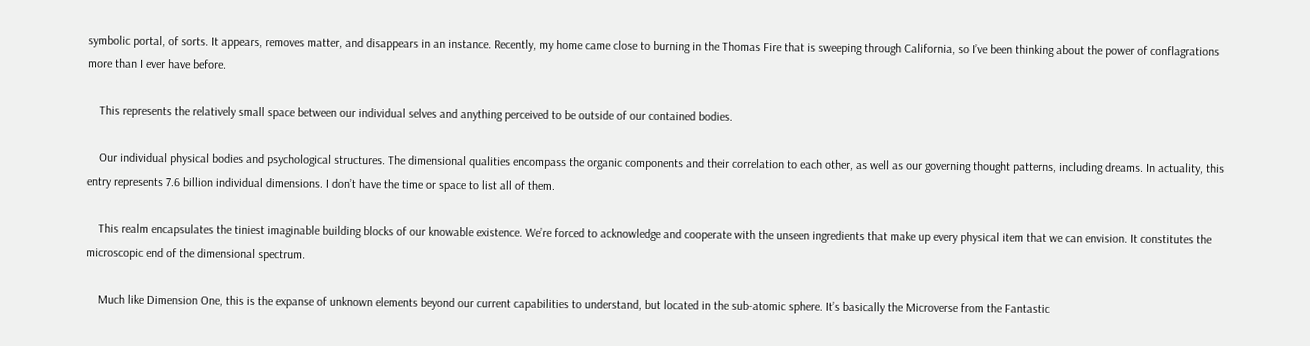symbolic portal, of sorts. It appears, removes matter, and disappears in an instance. Recently, my home came close to burning in the Thomas Fire that is sweeping through California, so I’ve been thinking about the power of conflagrations more than I ever have before.

    This represents the relatively small space between our individual selves and anything perceived to be outside of our contained bodies.

    Our individual physical bodies and psychological structures. The dimensional qualities encompass the organic components and their correlation to each other, as well as our governing thought patterns, including dreams. In actuality, this entry represents 7.6 billion individual dimensions. I don’t have the time or space to list all of them.

    This realm encapsulates the tiniest imaginable building blocks of our knowable existence. We’re forced to acknowledge and cooperate with the unseen ingredients that make up every physical item that we can envision. It constitutes the microscopic end of the dimensional spectrum.

    Much like Dimension One, this is the expanse of unknown elements beyond our current capabilities to understand, but located in the sub-atomic sphere. It’s basically the Microverse from the Fantastic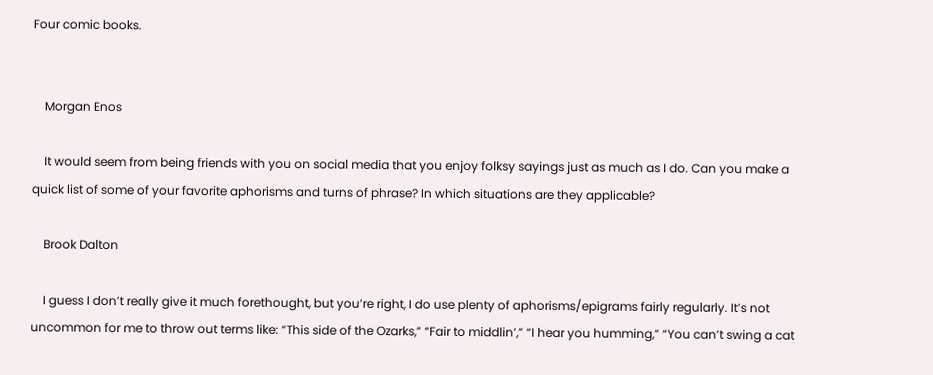Four comic books.


    Morgan Enos

    It would seem from being friends with you on social media that you enjoy folksy sayings just as much as I do. Can you make a quick list of some of your favorite aphorisms and turns of phrase? In which situations are they applicable?

    Brook Dalton

    I guess I don’t really give it much forethought, but you’re right, I do use plenty of aphorisms/epigrams fairly regularly. It’s not uncommon for me to throw out terms like: “This side of the Ozarks,” “Fair to middlin’,” “I hear you humming,” “You can’t swing a cat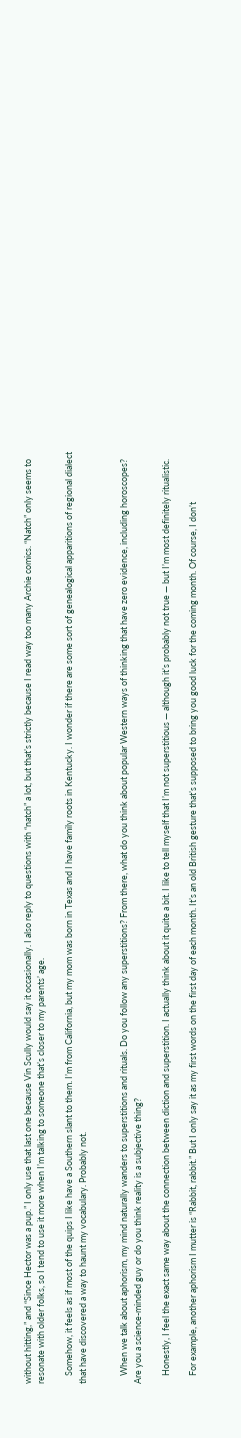without hitting,” and “Since Hector was a pup.” I only use that last one because Vin Scully would say it occasionally. I also reply to questions with “natch” a lot, but that’s strictly because I read way too many Archie comics. “Natch” only seems to resonate with older folks, so I tend to use it more when I’m talking to someone that’s closer to my parents’ age.

    Somehow, it feels as if most of the quips I like have a Southern slant to them. I’m from California, but my mom was born in Texas and I have family roots in Kentucky. I wonder if there are some sort of genealogical apparitions of regional dialect that have discovered a way to haunt my vocabulary. Probably not.


    When we talk about aphorism, my mind naturally wanders to superstitions and rituals. Do you follow any superstitions? From there, what do you think about popular Western ways of thinking that have zero evidence, including horoscopes? Are you a science-minded guy or do you think reality is a subjective thing?

    Honestly, I feel the exact same way about the connection between diction and superstition. I actually think about it quite a bit. I like to tell myself that I’m not superstitious — although it’s probably not true — but I’m most definitely ritualistic.

    For example, another aphorism I mutter is “Rabbit, rabbit.” But I only say it as my first words on the first day of each month. It’s an old British gesture that’s supposed to bring you good luck for the coming month. Of course, I don’t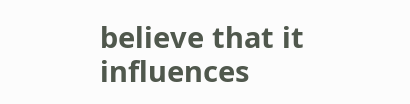believe that it influences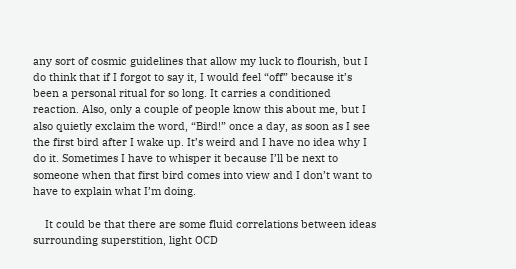any sort of cosmic guidelines that allow my luck to flourish, but I do think that if I forgot to say it, I would feel “off” because it’s been a personal ritual for so long. It carries a conditioned reaction. Also, only a couple of people know this about me, but I also quietly exclaim the word, “Bird!” once a day, as soon as I see the first bird after I wake up. It’s weird and I have no idea why I do it. Sometimes I have to whisper it because I’ll be next to someone when that first bird comes into view and I don’t want to have to explain what I’m doing.

    It could be that there are some fluid correlations between ideas surrounding superstition, light OCD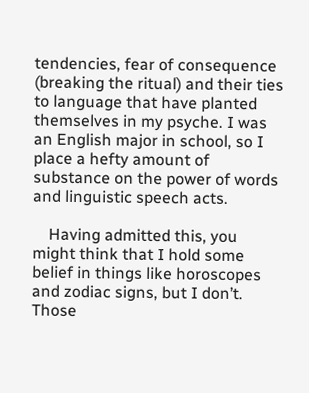tendencies, fear of consequence (breaking the ritual) and their ties to language that have planted themselves in my psyche. I was an English major in school, so I place a hefty amount of substance on the power of words and linguistic speech acts.

    Having admitted this, you might think that I hold some belief in things like horoscopes and zodiac signs, but I don’t. Those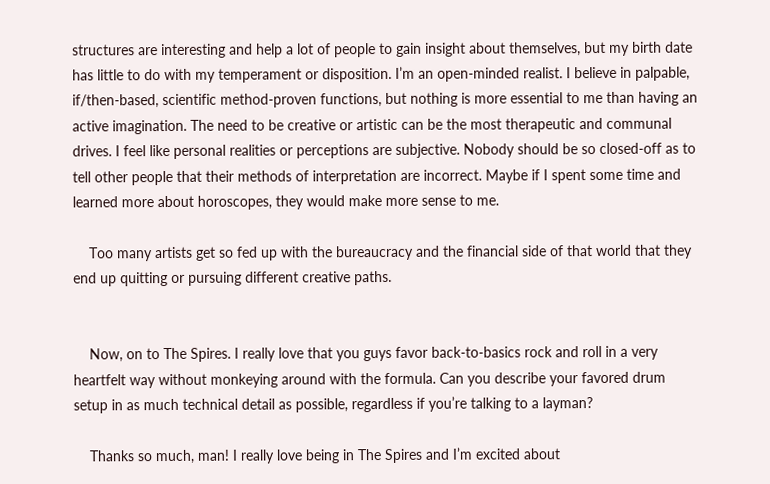structures are interesting and help a lot of people to gain insight about themselves, but my birth date has little to do with my temperament or disposition. I’m an open-minded realist. I believe in palpable, if/then-based, scientific method-proven functions, but nothing is more essential to me than having an active imagination. The need to be creative or artistic can be the most therapeutic and communal drives. I feel like personal realities or perceptions are subjective. Nobody should be so closed-off as to tell other people that their methods of interpretation are incorrect. Maybe if I spent some time and learned more about horoscopes, they would make more sense to me.

    Too many artists get so fed up with the bureaucracy and the financial side of that world that they end up quitting or pursuing different creative paths.


    Now, on to The Spires. I really love that you guys favor back-to-basics rock and roll in a very heartfelt way without monkeying around with the formula. Can you describe your favored drum setup in as much technical detail as possible, regardless if you’re talking to a layman?

    Thanks so much, man! I really love being in The Spires and I’m excited about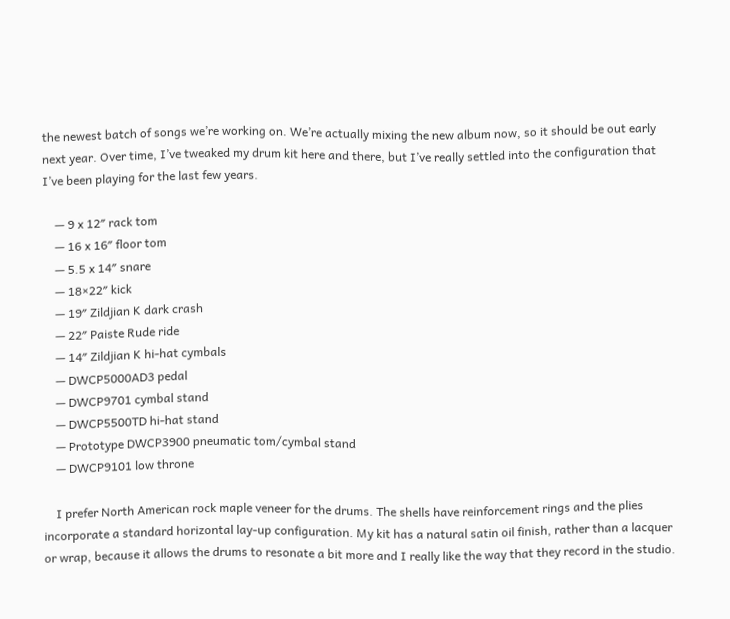the newest batch of songs we’re working on. We’re actually mixing the new album now, so it should be out early next year. Over time, I’ve tweaked my drum kit here and there, but I’ve really settled into the configuration that I’ve been playing for the last few years.

    — 9 x 12″ rack tom
    — 16 x 16″ floor tom
    — 5.5 x 14″ snare
    — 18×22″ kick
    — 19″ Zildjian K dark crash
    — 22″ Paiste Rude ride
    — 14″ Zildjian K hi-hat cymbals
    — DWCP5000AD3 pedal
    — DWCP9701 cymbal stand
    — DWCP5500TD hi-hat stand
    — Prototype DWCP3900 pneumatic tom/cymbal stand
    — DWCP9101 low throne

    I prefer North American rock maple veneer for the drums. The shells have reinforcement rings and the plies incorporate a standard horizontal lay-up configuration. My kit has a natural satin oil finish, rather than a lacquer or wrap, because it allows the drums to resonate a bit more and I really like the way that they record in the studio.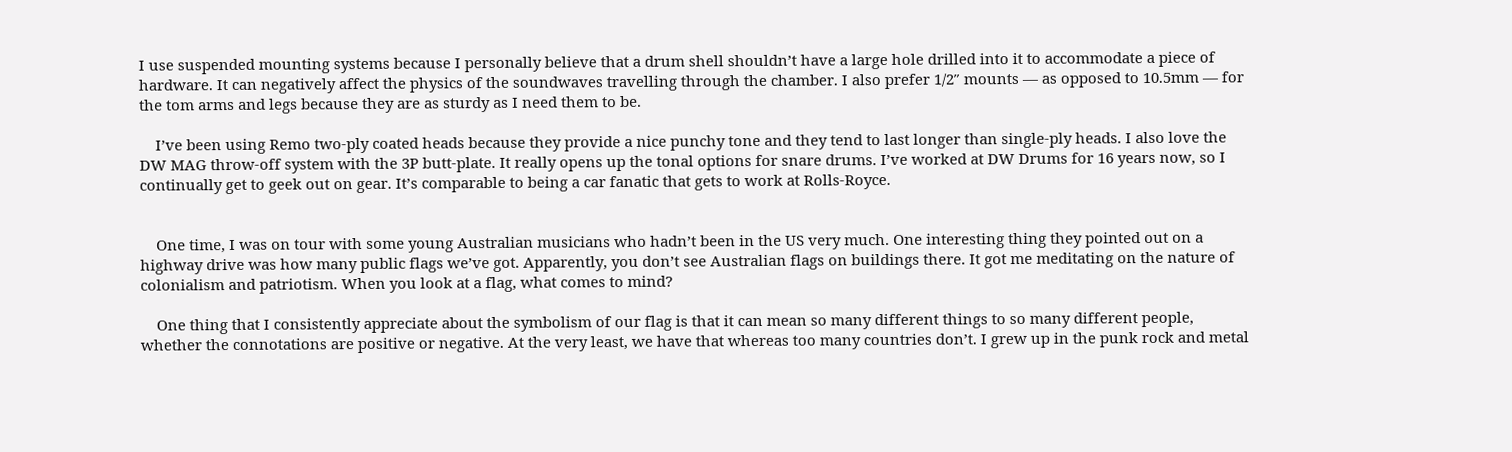I use suspended mounting systems because I personally believe that a drum shell shouldn’t have a large hole drilled into it to accommodate a piece of hardware. It can negatively affect the physics of the soundwaves travelling through the chamber. I also prefer 1/2″ mounts — as opposed to 10.5mm — for the tom arms and legs because they are as sturdy as I need them to be.

    I’ve been using Remo two-ply coated heads because they provide a nice punchy tone and they tend to last longer than single-ply heads. I also love the DW MAG throw-off system with the 3P butt-plate. It really opens up the tonal options for snare drums. I’ve worked at DW Drums for 16 years now, so I continually get to geek out on gear. It’s comparable to being a car fanatic that gets to work at Rolls-Royce.


    One time, I was on tour with some young Australian musicians who hadn’t been in the US very much. One interesting thing they pointed out on a highway drive was how many public flags we’ve got. Apparently, you don’t see Australian flags on buildings there. It got me meditating on the nature of colonialism and patriotism. When you look at a flag, what comes to mind?

    One thing that I consistently appreciate about the symbolism of our flag is that it can mean so many different things to so many different people, whether the connotations are positive or negative. At the very least, we have that whereas too many countries don’t. I grew up in the punk rock and metal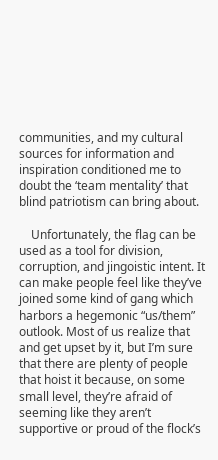communities, and my cultural sources for information and inspiration conditioned me to doubt the ‘team mentality’ that blind patriotism can bring about.

    Unfortunately, the flag can be used as a tool for division, corruption, and jingoistic intent. It can make people feel like they’ve joined some kind of gang which harbors a hegemonic “us/them” outlook. Most of us realize that and get upset by it, but I’m sure that there are plenty of people that hoist it because, on some small level, they’re afraid of seeming like they aren’t supportive or proud of the flock’s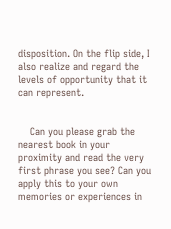disposition. On the flip side, I also realize and regard the levels of opportunity that it can represent.


    Can you please grab the nearest book in your proximity and read the very first phrase you see? Can you apply this to your own memories or experiences in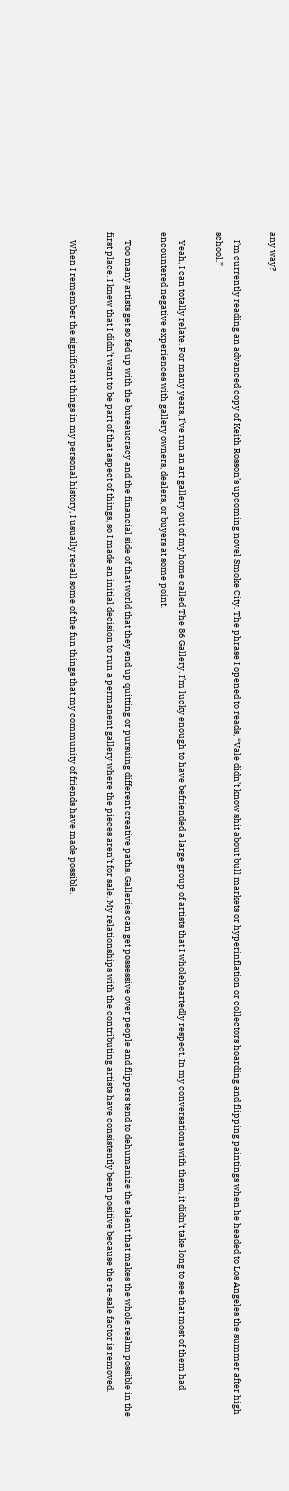any way?

    I’m currently reading an advanced copy of Keith Rosson’s upcoming novel Smoke City. The phrase I opened to reads, “Vale didn’t know shit about bull markets or hyperinflation or collectors hoarding and flipping paintings when he headed to Los Angeles the summer after high school.”

    Yeah, I can totally relate. For many years, I’ve run an art gallery out of my home called The 86 Gallery. I’m lucky enough to have befriended a large group of artists that I wholeheartedly respect. In my conversations with them, it didn’t take long to see that most of them had encountered negative experiences with gallery owners, dealers, or buyers at some point.

    Too many artists get so fed up with the bureaucracy and the financial side of that world that they end up quitting or pursuing different creative paths. Galleries can get possessive over people and flippers tend to dehumanize the talent that makes the whole realm possible in the first place. I knew that I didn’t want to be part of that aspect of things, so I made an initial decision to run a permanent gallery where the pieces aren’t for sale. My relationships with the contributing artists have consistently been positive because the re-sale factor is removed.

    When I remember the significant things in my personal history, I usually recall some of the fun things that my community of friends have made possible.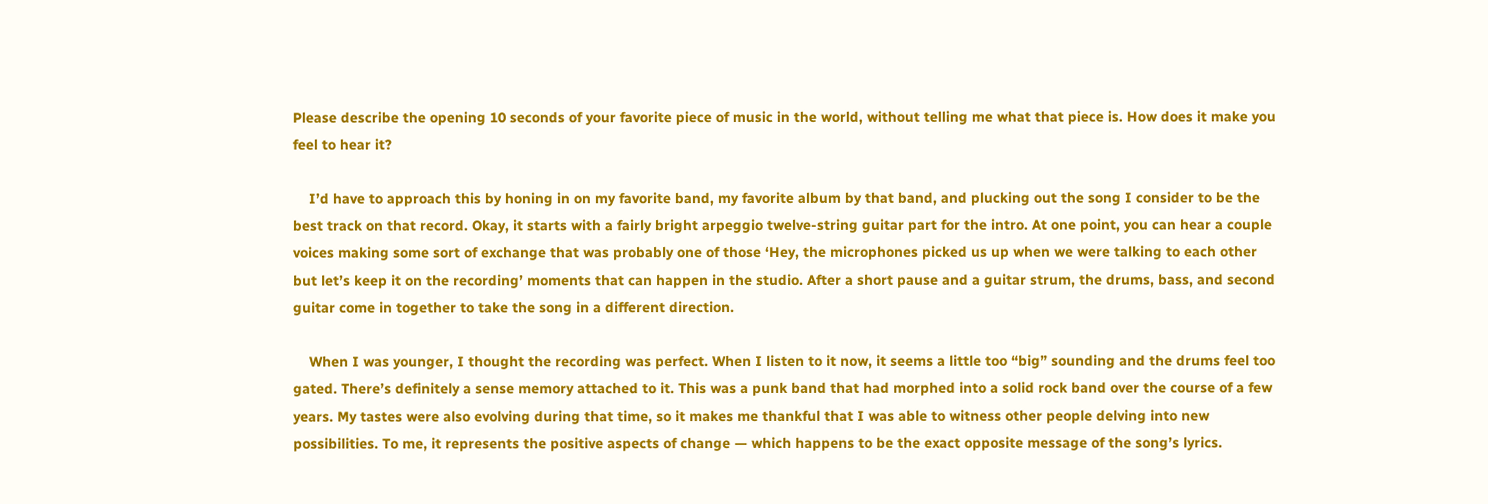Please describe the opening 10 seconds of your favorite piece of music in the world, without telling me what that piece is. How does it make you feel to hear it?

    I’d have to approach this by honing in on my favorite band, my favorite album by that band, and plucking out the song I consider to be the best track on that record. Okay, it starts with a fairly bright arpeggio twelve-string guitar part for the intro. At one point, you can hear a couple voices making some sort of exchange that was probably one of those ‘Hey, the microphones picked us up when we were talking to each other but let’s keep it on the recording’ moments that can happen in the studio. After a short pause and a guitar strum, the drums, bass, and second guitar come in together to take the song in a different direction.

    When I was younger, I thought the recording was perfect. When I listen to it now, it seems a little too “big” sounding and the drums feel too gated. There’s definitely a sense memory attached to it. This was a punk band that had morphed into a solid rock band over the course of a few years. My tastes were also evolving during that time, so it makes me thankful that I was able to witness other people delving into new possibilities. To me, it represents the positive aspects of change — which happens to be the exact opposite message of the song’s lyrics.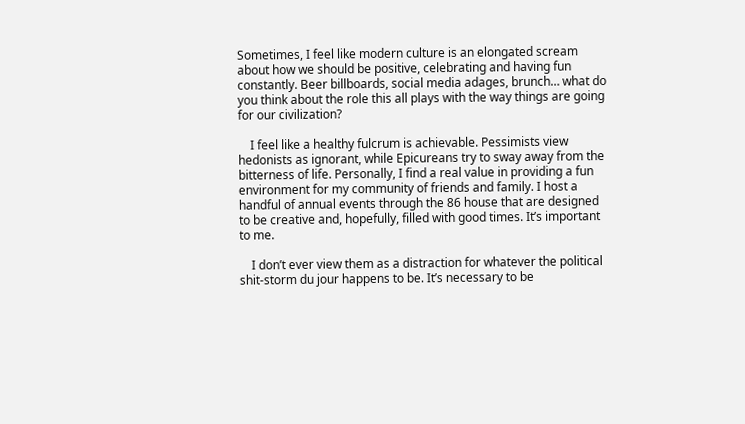Sometimes, I feel like modern culture is an elongated scream about how we should be positive, celebrating and having fun constantly. Beer billboards, social media adages, brunch… what do you think about the role this all plays with the way things are going for our civilization?

    I feel like a healthy fulcrum is achievable. Pessimists view hedonists as ignorant, while Epicureans try to sway away from the bitterness of life. Personally, I find a real value in providing a fun environment for my community of friends and family. I host a handful of annual events through the 86 house that are designed to be creative and, hopefully, filled with good times. It’s important to me.

    I don’t ever view them as a distraction for whatever the political shit-storm du jour happens to be. It’s necessary to be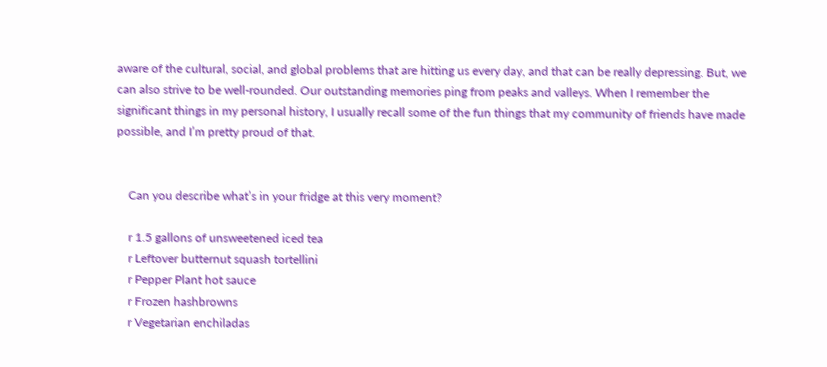aware of the cultural, social, and global problems that are hitting us every day, and that can be really depressing. But, we can also strive to be well-rounded. Our outstanding memories ping from peaks and valleys. When I remember the significant things in my personal history, I usually recall some of the fun things that my community of friends have made possible, and I’m pretty proud of that.


    Can you describe what’s in your fridge at this very moment?

    r 1.5 gallons of unsweetened iced tea
    r Leftover butternut squash tortellini
    r Pepper Plant hot sauce
    r Frozen hashbrowns
    r Vegetarian enchiladas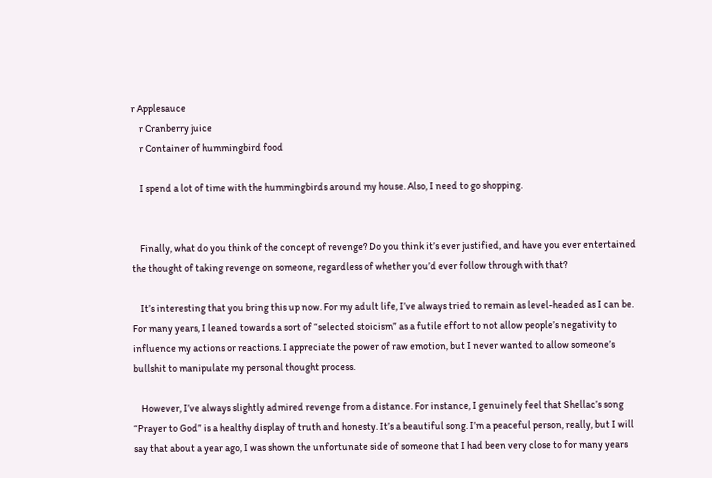r Applesauce
    r Cranberry juice
    r Container of hummingbird food

    I spend a lot of time with the hummingbirds around my house. Also, I need to go shopping.


    Finally, what do you think of the concept of revenge? Do you think it’s ever justified, and have you ever entertained the thought of taking revenge on someone, regardless of whether you’d ever follow through with that?

    It’s interesting that you bring this up now. For my adult life, I’ve always tried to remain as level-headed as I can be. For many years, I leaned towards a sort of “selected stoicism” as a futile effort to not allow people’s negativity to influence my actions or reactions. I appreciate the power of raw emotion, but I never wanted to allow someone’s bullshit to manipulate my personal thought process.

    However, I’ve always slightly admired revenge from a distance. For instance, I genuinely feel that Shellac’s song “Prayer to God” is a healthy display of truth and honesty. It’s a beautiful song. I’m a peaceful person, really, but I will say that about a year ago, I was shown the unfortunate side of someone that I had been very close to for many years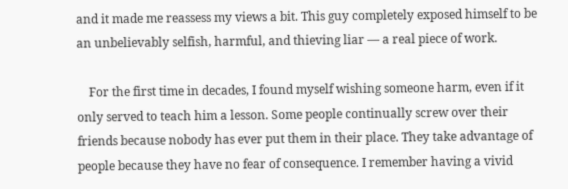and it made me reassess my views a bit. This guy completely exposed himself to be an unbelievably selfish, harmful, and thieving liar — a real piece of work.

    For the first time in decades, I found myself wishing someone harm, even if it only served to teach him a lesson. Some people continually screw over their friends because nobody has ever put them in their place. They take advantage of people because they have no fear of consequence. I remember having a vivid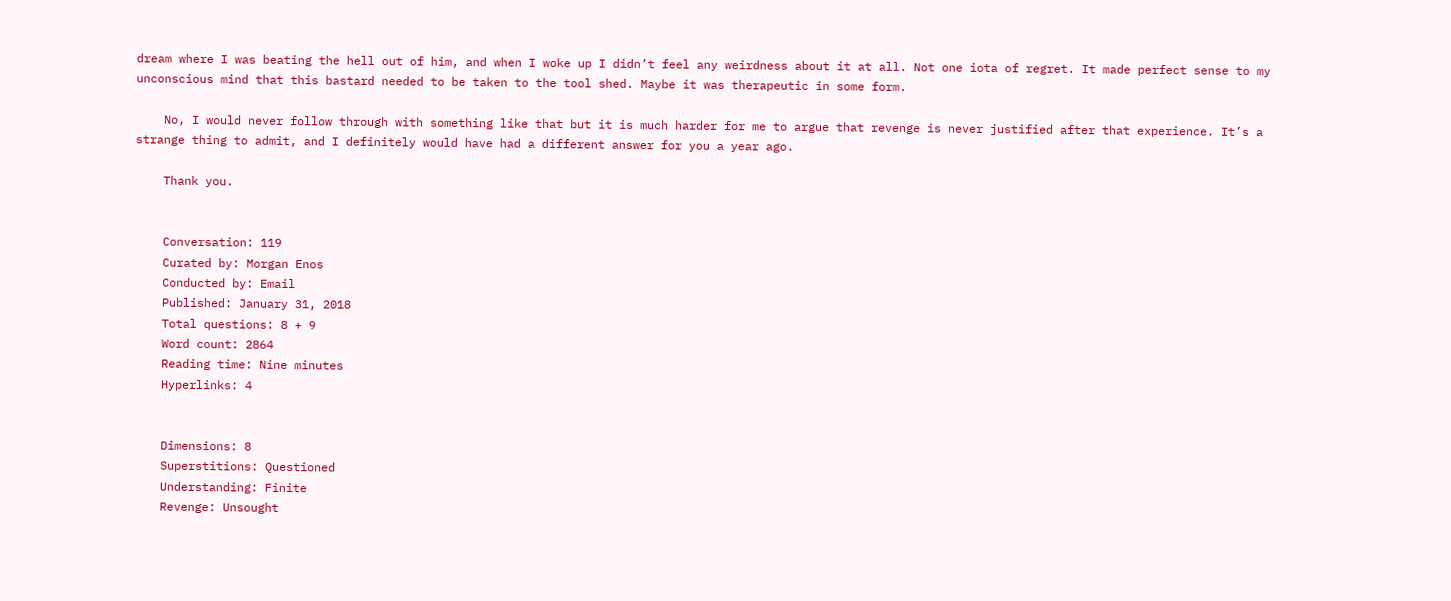dream where I was beating the hell out of him, and when I woke up I didn’t feel any weirdness about it at all. Not one iota of regret. It made perfect sense to my unconscious mind that this bastard needed to be taken to the tool shed. Maybe it was therapeutic in some form.

    No, I would never follow through with something like that but it is much harder for me to argue that revenge is never justified after that experience. It’s a strange thing to admit, and I definitely would have had a different answer for you a year ago.

    Thank you.


    Conversation: 119
    Curated by: Morgan Enos
    Conducted by: Email
    Published: January 31, 2018
    Total questions: 8 + 9
    Word count: 2864
    Reading time: Nine minutes
    Hyperlinks: 4


    Dimensions: 8
    Superstitions: Questioned
    Understanding: Finite
    Revenge: Unsought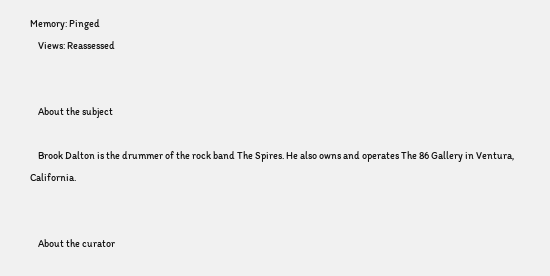Memory: Pinged
    Views: Reassessed


    About the subject

    Brook Dalton is the drummer of the rock band The Spires. He also owns and operates The 86 Gallery in Ventura, California.


    About the curator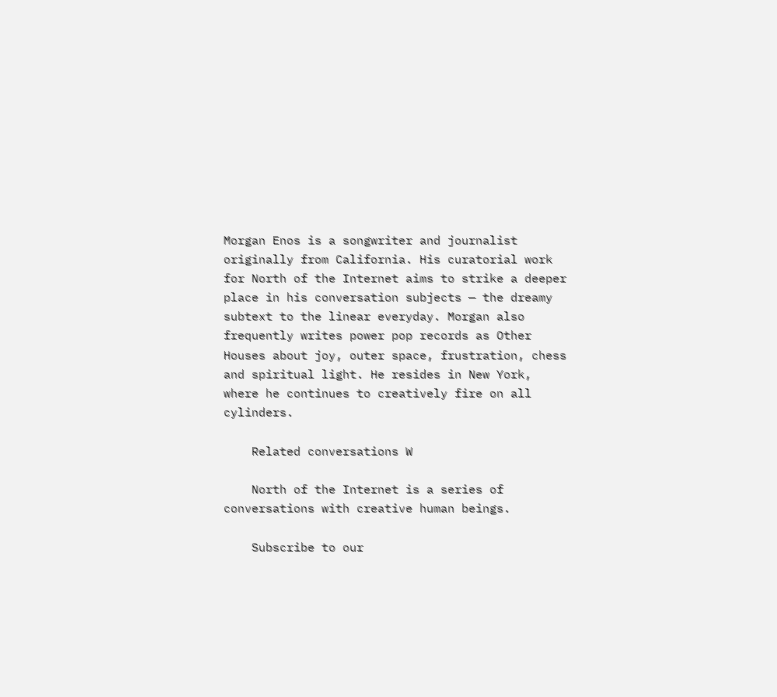Morgan Enos is a songwriter and journalist originally from California. His curatorial work for North of the Internet aims to strike a deeper place in his conversation subjects — the dreamy subtext to the linear everyday. Morgan also frequently writes power pop records as Other Houses about joy, outer space, frustration, chess and spiritual light. He resides in New York, where he continues to creatively fire on all cylinders.

    Related conversations W

    North of the Internet is a series of conversations with creative human beings.

    Subscribe to our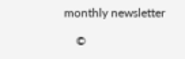monthly newsletter

    ©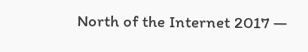North of the Internet 2017 —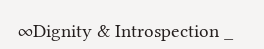∞Dignity & Introspection _